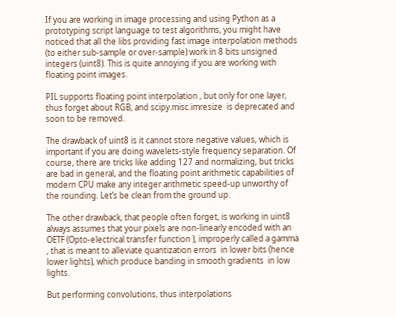If you are working in image processing and using Python as a prototyping script language to test algorithms, you might have noticed that all the libs providing fast image interpolation methods (to either sub-sample or over-sample) work in 8 bits unsigned integers (uint8). This is quite annoying if you are working with floating point images.

PIL supports floating point interpolation , but only for one layer, thus forget about RGB, and scipy.misc.imresize  is deprecated and soon to be removed.

The drawback of uint8 is it cannot store negative values, which is important if you are doing wavelets-style frequency separation. Of course, there are tricks like adding 127 and normalizing, but tricks are bad in general, and the floating point arithmetic capabilities of modern CPU make any integer arithmetic speed-up unworthy of the rounding. Let’s be clean from the ground up.

The other drawback, that people often forget, is working in uint8 always assumes that your pixels are non-linearly encoded with an OETF (Opto-electrical transfer function ), improperly called a gamma , that is meant to alleviate quantization errors  in lower bits (hence lower lights), which produce banding in smooth gradients  in low lights.

But performing convolutions, thus interpolations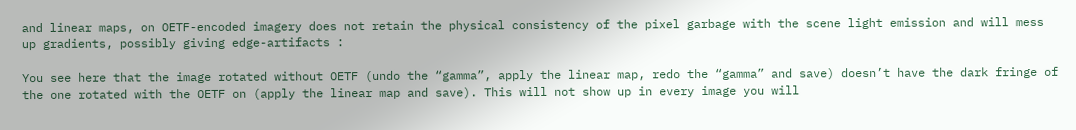and linear maps, on OETF-encoded imagery does not retain the physical consistency of the pixel garbage with the scene light emission and will mess up gradients, possibly giving edge-artifacts :

You see here that the image rotated without OETF (undo the “gamma”, apply the linear map, redo the “gamma” and save) doesn’t have the dark fringe of the one rotated with the OETF on (apply the linear map and save). This will not show up in every image you will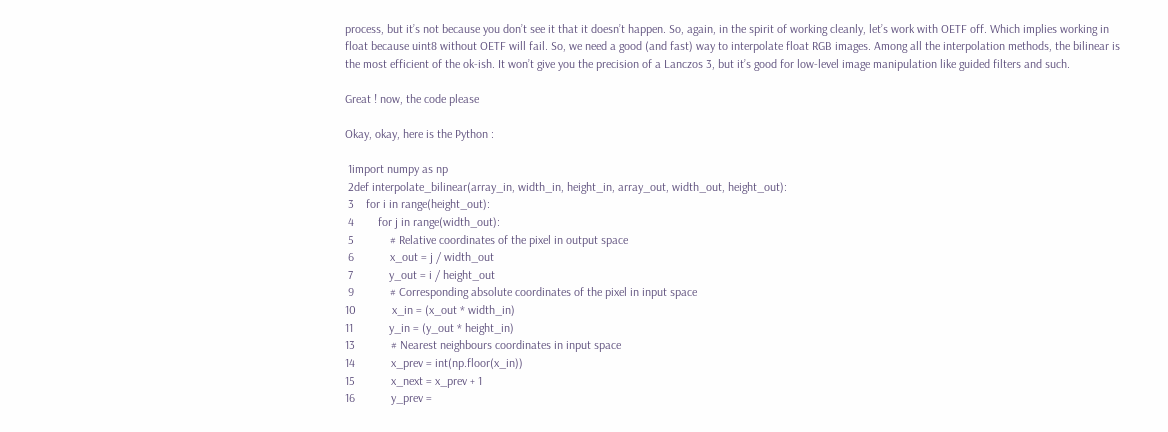process, but it’s not because you don’t see it that it doesn’t happen. So, again, in the spirit of working cleanly, let’s work with OETF off. Which implies working in float because uint8 without OETF will fail. So, we need a good (and fast) way to interpolate float RGB images. Among all the interpolation methods, the bilinear is the most efficient of the ok-ish. It won’t give you the precision of a Lanczos 3, but it’s good for low-level image manipulation like guided filters and such.

Great ! now, the code please

Okay, okay, here is the Python :

 1import numpy as np
 2def interpolate_bilinear(array_in, width_in, height_in, array_out, width_out, height_out):
 3    for i in range(height_out):
 4        for j in range(width_out):
 5            # Relative coordinates of the pixel in output space
 6            x_out = j / width_out
 7            y_out = i / height_out
 9            # Corresponding absolute coordinates of the pixel in input space
10            x_in = (x_out * width_in)
11            y_in = (y_out * height_in)
13            # Nearest neighbours coordinates in input space
14            x_prev = int(np.floor(x_in))
15            x_next = x_prev + 1
16            y_prev =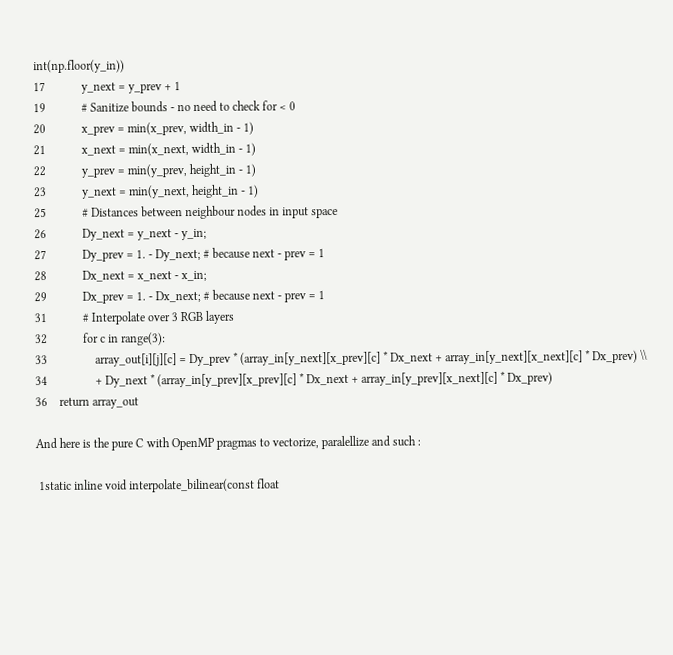int(np.floor(y_in))
17            y_next = y_prev + 1
19            # Sanitize bounds - no need to check for < 0
20            x_prev = min(x_prev, width_in - 1)
21            x_next = min(x_next, width_in - 1)
22            y_prev = min(y_prev, height_in - 1)
23            y_next = min(y_next, height_in - 1)
25            # Distances between neighbour nodes in input space
26            Dy_next = y_next - y_in;
27            Dy_prev = 1. - Dy_next; # because next - prev = 1
28            Dx_next = x_next - x_in;
29            Dx_prev = 1. - Dx_next; # because next - prev = 1
31            # Interpolate over 3 RGB layers
32            for c in range(3):
33                array_out[i][j][c] = Dy_prev * (array_in[y_next][x_prev][c] * Dx_next + array_in[y_next][x_next][c] * Dx_prev) \\
34                + Dy_next * (array_in[y_prev][x_prev][c] * Dx_next + array_in[y_prev][x_next][c] * Dx_prev)
36    return array_out

And here is the pure C with OpenMP pragmas to vectorize, paralellize and such :

 1static inline void interpolate_bilinear(const float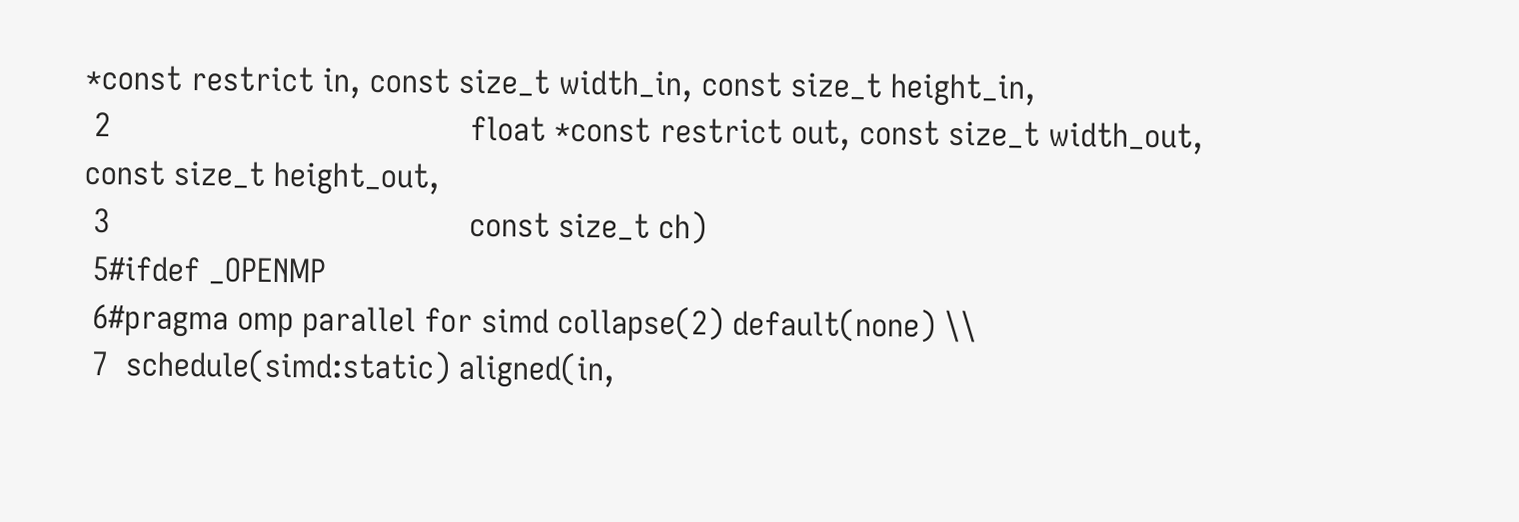*const restrict in, const size_t width_in, const size_t height_in,
 2                                        float *const restrict out, const size_t width_out, const size_t height_out,
 3                                        const size_t ch)
 5#ifdef _OPENMP
 6#pragma omp parallel for simd collapse(2) default(none) \\
 7  schedule(simd:static) aligned(in,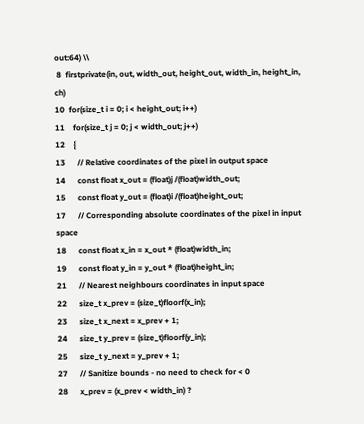out:64) \\
 8  firstprivate(in, out, width_out, height_out, width_in, height_in, ch)
10  for(size_t i = 0; i < height_out; i++)
11    for(size_t j = 0; j < width_out; j++)
12    {
13      // Relative coordinates of the pixel in output space
14      const float x_out = (float)j /(float)width_out;
15      const float y_out = (float)i /(float)height_out;
17      // Corresponding absolute coordinates of the pixel in input space
18      const float x_in = x_out * (float)width_in;
19      const float y_in = y_out * (float)height_in;
21      // Nearest neighbours coordinates in input space
22      size_t x_prev = (size_t)floorf(x_in);
23      size_t x_next = x_prev + 1;
24      size_t y_prev = (size_t)floorf(y_in);
25      size_t y_next = y_prev + 1;
27      // Sanitize bounds - no need to check for < 0
28      x_prev = (x_prev < width_in) ?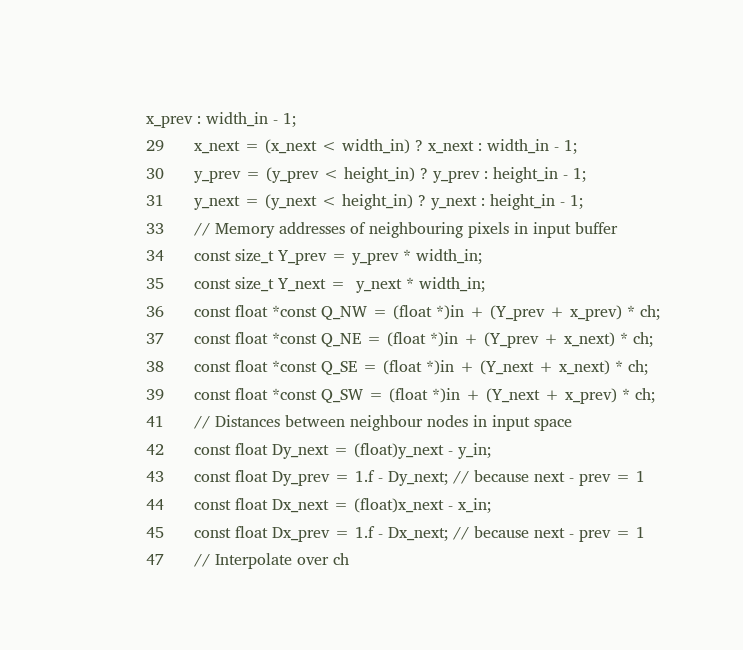x_prev : width_in - 1;
29      x_next = (x_next < width_in) ? x_next : width_in - 1;
30      y_prev = (y_prev < height_in) ? y_prev : height_in - 1;
31      y_next = (y_next < height_in) ? y_next : height_in - 1;
33      // Memory addresses of neighbouring pixels in input buffer
34      const size_t Y_prev = y_prev * width_in;
35      const size_t Y_next =  y_next * width_in;
36      const float *const Q_NW = (float *)in + (Y_prev + x_prev) * ch;
37      const float *const Q_NE = (float *)in + (Y_prev + x_next) * ch;
38      const float *const Q_SE = (float *)in + (Y_next + x_next) * ch;
39      const float *const Q_SW = (float *)in + (Y_next + x_prev) * ch;
41      // Distances between neighbour nodes in input space
42      const float Dy_next = (float)y_next - y_in;
43      const float Dy_prev = 1.f - Dy_next; // because next - prev = 1
44      const float Dx_next = (float)x_next - x_in;
45      const float Dx_prev = 1.f - Dx_next; // because next - prev = 1
47      // Interpolate over ch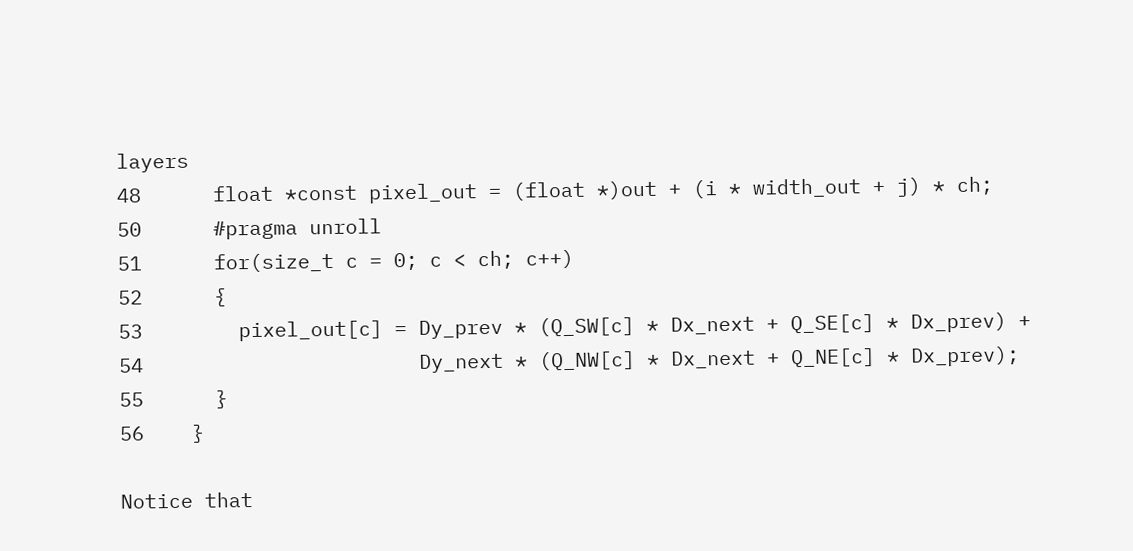layers
48      float *const pixel_out = (float *)out + (i * width_out + j) * ch;
50      #pragma unroll
51      for(size_t c = 0; c < ch; c++)
52      {
53        pixel_out[c] = Dy_prev * (Q_SW[c] * Dx_next + Q_SE[c] * Dx_prev) +
54                       Dy_next * (Q_NW[c] * Dx_next + Q_NE[c] * Dx_prev);
55      }
56    }

Notice that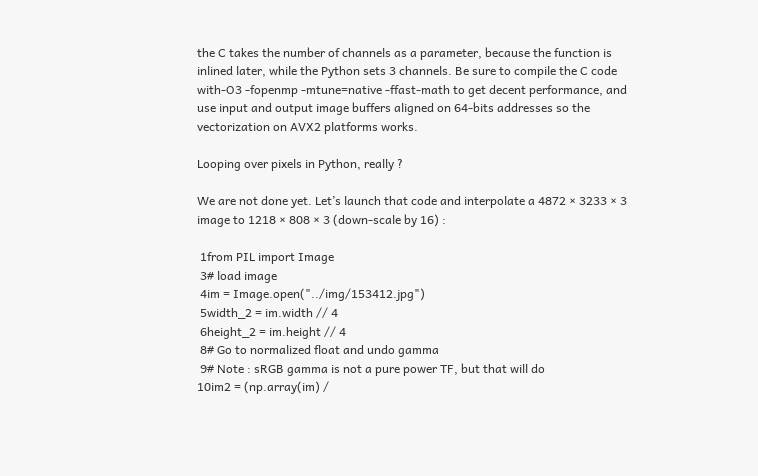the C takes the number of channels as a parameter, because the function is inlined later, while the Python sets 3 channels. Be sure to compile the C code with-O3 -fopenmp -mtune=native -ffast-math to get decent performance, and use input and output image buffers aligned on 64-bits addresses so the vectorization on AVX2 platforms works.

Looping over pixels in Python, really ?

We are not done yet. Let’s launch that code and interpolate a 4872 × 3233 × 3 image to 1218 × 808 × 3 (down-scale by 16) :

 1from PIL import Image
 3# load image
 4im = Image.open("../img/153412.jpg")
 5width_2 = im.width // 4
 6height_2 = im.height // 4
 8# Go to normalized float and undo gamma
 9# Note : sRGB gamma is not a pure power TF, but that will do
10im2 = (np.array(im) /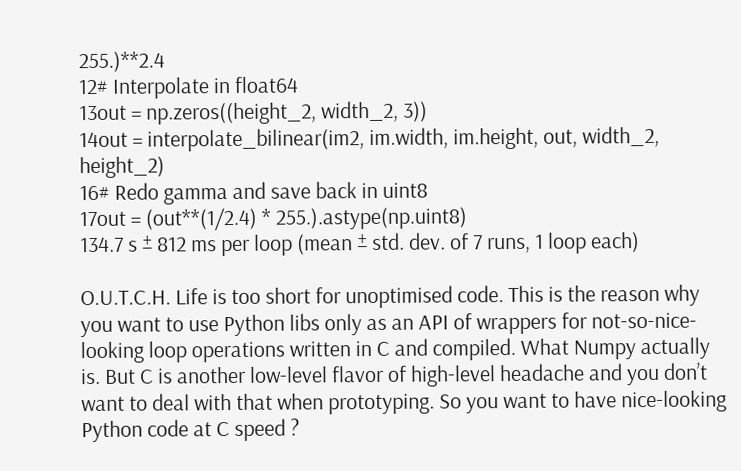255.)**2.4
12# Interpolate in float64
13out = np.zeros((height_2, width_2, 3))
14out = interpolate_bilinear(im2, im.width, im.height, out, width_2, height_2)
16# Redo gamma and save back in uint8
17out = (out**(1/2.4) * 255.).astype(np.uint8)
134.7 s ± 812 ms per loop (mean ± std. dev. of 7 runs, 1 loop each)

O.U.T.C.H. Life is too short for unoptimised code. This is the reason why you want to use Python libs only as an API of wrappers for not-so-nice-looking loop operations written in C and compiled. What Numpy actually is. But C is another low-level flavor of high-level headache and you don’t want to deal with that when prototyping. So you want to have nice-looking Python code at C speed ?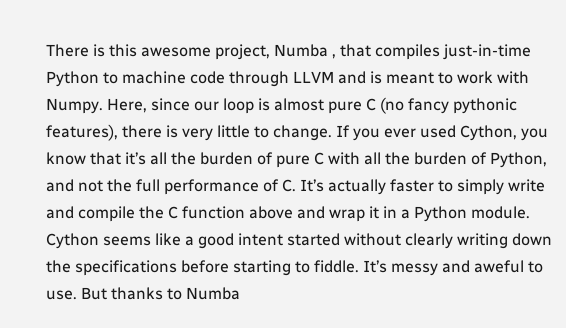There is this awesome project, Numba , that compiles just-in-time Python to machine code through LLVM and is meant to work with Numpy. Here, since our loop is almost pure C (no fancy pythonic features), there is very little to change. If you ever used Cython, you know that it’s all the burden of pure C with all the burden of Python, and not the full performance of C. It’s actually faster to simply write and compile the C function above and wrap it in a Python module. Cython seems like a good intent started without clearly writing down the specifications before starting to fiddle. It’s messy and aweful to use. But thanks to Numba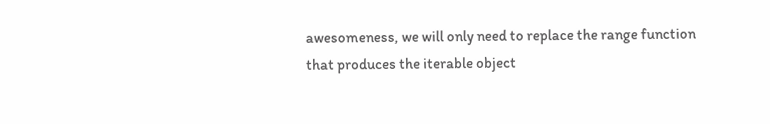awesomeness, we will only need to replace the range function that produces the iterable object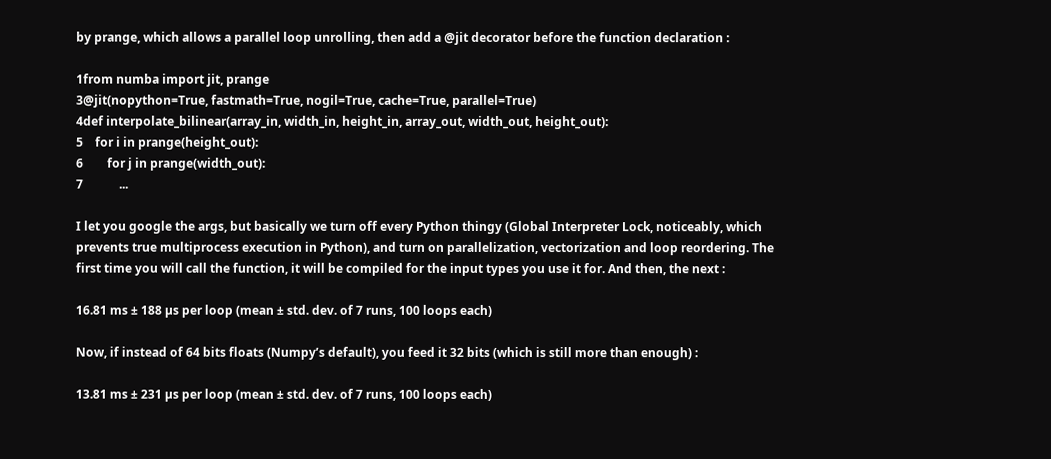by prange, which allows a parallel loop unrolling, then add a @jit decorator before the function declaration :

1from numba import jit, prange
3@jit(nopython=True, fastmath=True, nogil=True, cache=True, parallel=True)
4def interpolate_bilinear(array_in, width_in, height_in, array_out, width_out, height_out):
5    for i in prange(height_out):
6        for j in prange(width_out):
7            ...

I let you google the args, but basically we turn off every Python thingy (Global Interpreter Lock, noticeably, which prevents true multiprocess execution in Python), and turn on parallelization, vectorization and loop reordering. The first time you will call the function, it will be compiled for the input types you use it for. And then, the next :

16.81 ms ± 188 µs per loop (mean ± std. dev. of 7 runs, 100 loops each)

Now, if instead of 64 bits floats (Numpy’s default), you feed it 32 bits (which is still more than enough) :

13.81 ms ± 231 µs per loop (mean ± std. dev. of 7 runs, 100 loops each)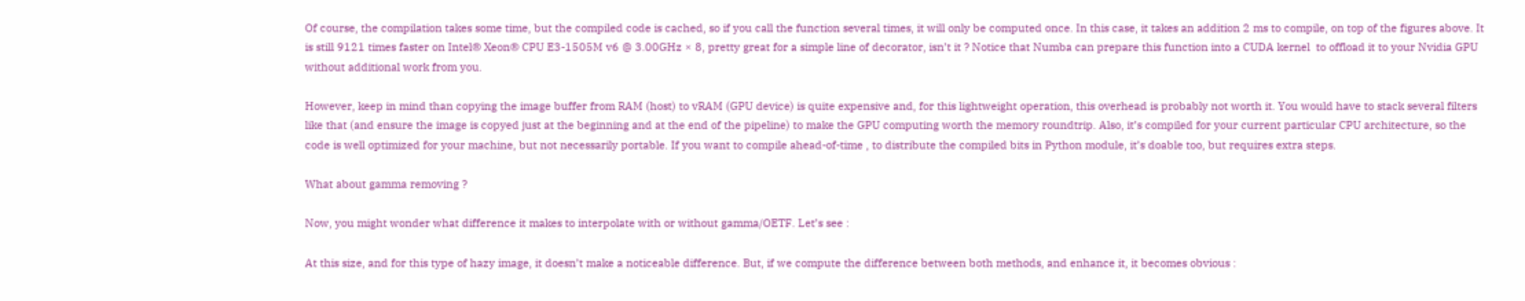Of course, the compilation takes some time, but the compiled code is cached, so if you call the function several times, it will only be computed once. In this case, it takes an addition 2 ms to compile, on top of the figures above. It is still 9121 times faster on Intel® Xeon® CPU E3-1505M v6 @ 3.00GHz × 8, pretty great for a simple line of decorator, isn’t it ? Notice that Numba can prepare this function into a CUDA kernel  to offload it to your Nvidia GPU without additional work from you.

However, keep in mind than copying the image buffer from RAM (host) to vRAM (GPU device) is quite expensive and, for this lightweight operation, this overhead is probably not worth it. You would have to stack several filters like that (and ensure the image is copyed just at the beginning and at the end of the pipeline) to make the GPU computing worth the memory roundtrip. Also, it’s compiled for your current particular CPU architecture, so the code is well optimized for your machine, but not necessarily portable. If you want to compile ahead-of-time , to distribute the compiled bits in Python module, it’s doable too, but requires extra steps.

What about gamma removing ?

Now, you might wonder what difference it makes to interpolate with or without gamma/OETF. Let’s see :

At this size, and for this type of hazy image, it doesn’t make a noticeable difference. But, if we compute the difference between both methods, and enhance it, it becomes obvious :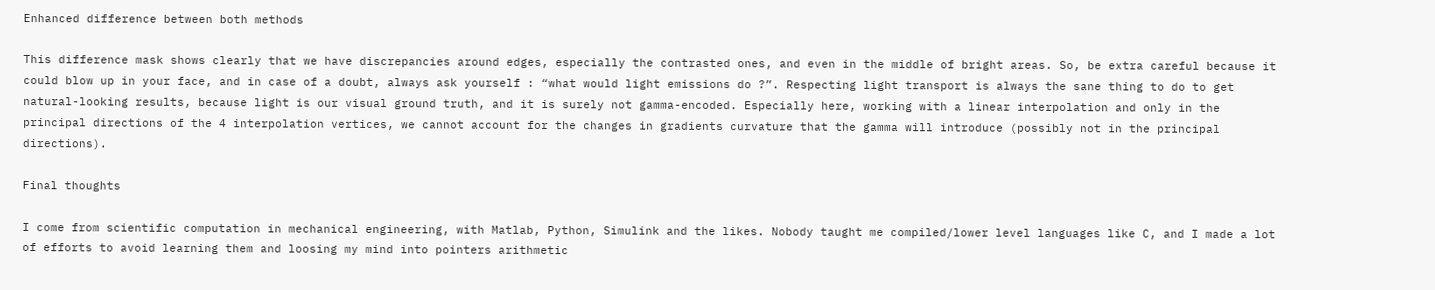Enhanced difference between both methods

This difference mask shows clearly that we have discrepancies around edges, especially the contrasted ones, and even in the middle of bright areas. So, be extra careful because it could blow up in your face, and in case of a doubt, always ask yourself : “what would light emissions do ?”. Respecting light transport is always the sane thing to do to get natural-looking results, because light is our visual ground truth, and it is surely not gamma-encoded. Especially here, working with a linear interpolation and only in the principal directions of the 4 interpolation vertices, we cannot account for the changes in gradients curvature that the gamma will introduce (possibly not in the principal directions).

Final thoughts

I come from scientific computation in mechanical engineering, with Matlab, Python, Simulink and the likes. Nobody taught me compiled/lower level languages like C, and I made a lot of efforts to avoid learning them and loosing my mind into pointers arithmetic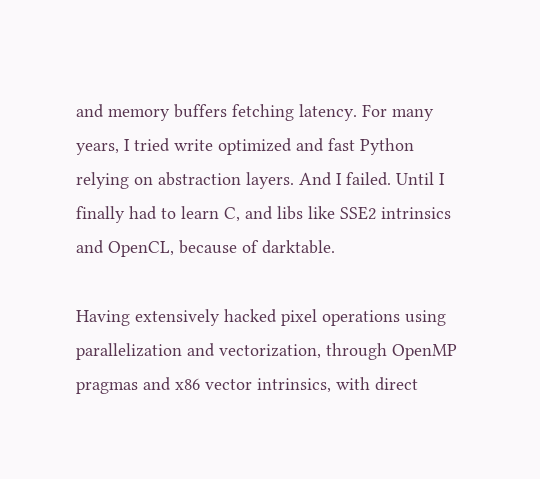and memory buffers fetching latency. For many years, I tried write optimized and fast Python relying on abstraction layers. And I failed. Until I finally had to learn C, and libs like SSE2 intrinsics and OpenCL, because of darktable.

Having extensively hacked pixel operations using parallelization and vectorization, through OpenMP pragmas and x86 vector intrinsics, with direct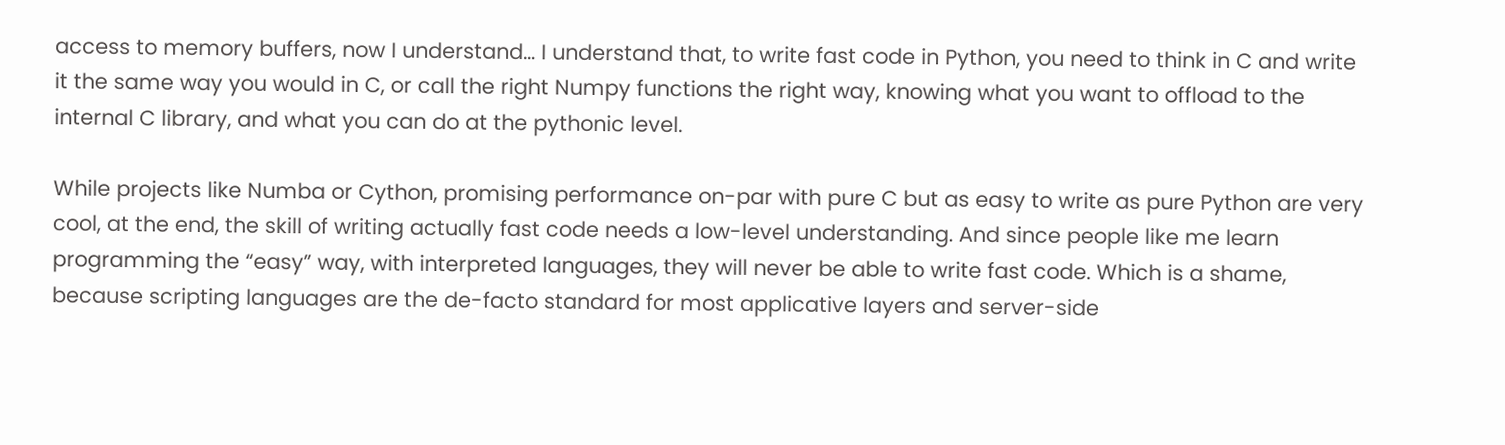access to memory buffers, now I understand… I understand that, to write fast code in Python, you need to think in C and write it the same way you would in C, or call the right Numpy functions the right way, knowing what you want to offload to the internal C library, and what you can do at the pythonic level.

While projects like Numba or Cython, promising performance on-par with pure C but as easy to write as pure Python are very cool, at the end, the skill of writing actually fast code needs a low-level understanding. And since people like me learn programming the “easy” way, with interpreted languages, they will never be able to write fast code. Which is a shame, because scripting languages are the de-facto standard for most applicative layers and server-side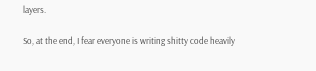layers.

So, at the end, I fear everyone is writing shitty code heavily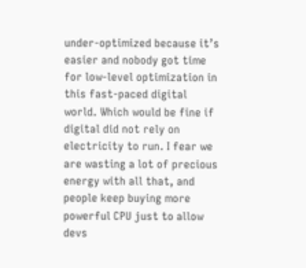under-optimized because it’s easier and nobody got time for low-level optimization in this fast-paced digital world. Which would be fine if digital did not rely on electricity to run. I fear we are wasting a lot of precious energy with all that, and people keep buying more powerful CPU just to allow devs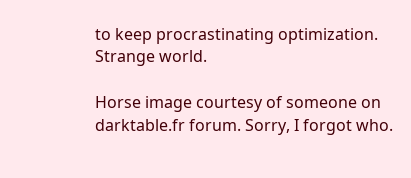to keep procrastinating optimization. Strange world.

Horse image courtesy of someone on darktable.fr forum. Sorry, I forgot who.